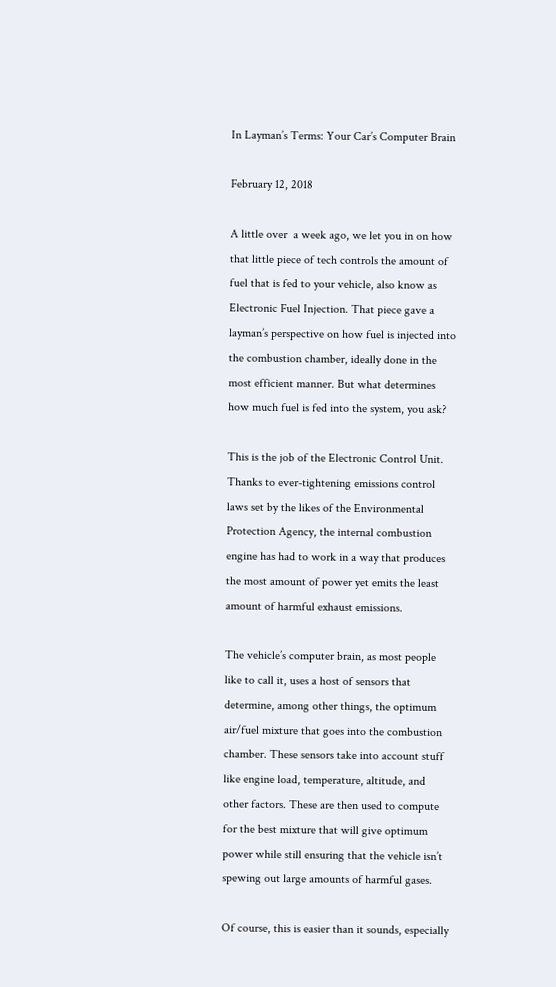In Layman’s Terms: Your Car’s Computer Brain

February 12, 2018

A little over  a week ago, we let you in on how that little piece of tech controls the amount of fuel that is fed to your vehicle, also know as Electronic Fuel Injection. That piece gave a layman’s perspective on how fuel is injected into the combustion chamber, ideally done in the most efficient manner. But what determines how much fuel is fed into the system, you ask?

This is the job of the Electronic Control Unit. Thanks to ever-tightening emissions control laws set by the likes of the Environmental Protection Agency, the internal combustion engine has had to work in a way that produces the most amount of power yet emits the least amount of harmful exhaust emissions.

The vehicle’s computer brain, as most people like to call it, uses a host of sensors that determine, among other things, the optimum air/fuel mixture that goes into the combustion chamber. These sensors take into account stuff like engine load, temperature, altitude, and other factors. These are then used to compute for the best mixture that will give optimum power while still ensuring that the vehicle isn’t spewing out large amounts of harmful gases.

Of course, this is easier than it sounds, especially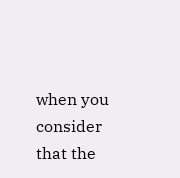when you consider that the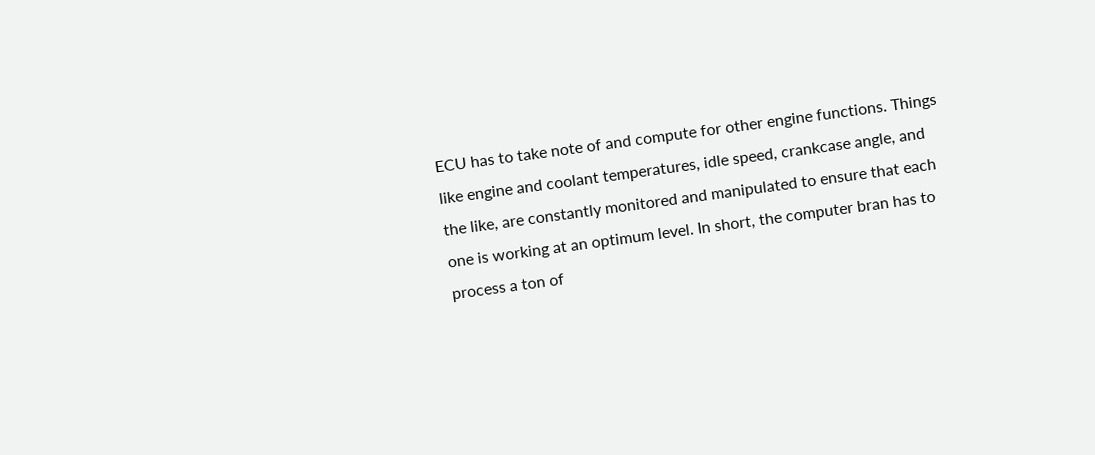ECU has to take note of and compute for other engine functions. Things like engine and coolant temperatures, idle speed, crankcase angle, and the like, are constantly monitored and manipulated to ensure that each one is working at an optimum level. In short, the computer bran has to process a ton of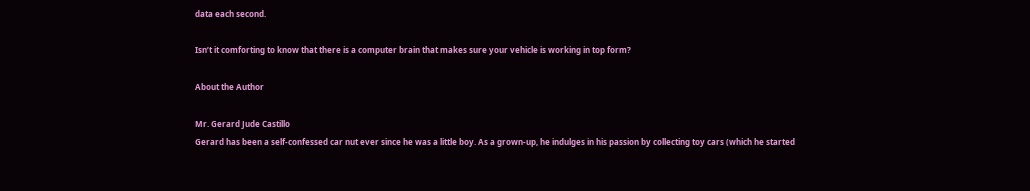data each second.

Isn’t it comforting to know that there is a computer brain that makes sure your vehicle is working in top form?

About the Author

Mr. Gerard Jude Castillo
Gerard has been a self-confessed car nut ever since he was a little boy. As a grown-up, he indulges in his passion by collecting toy cars (which he started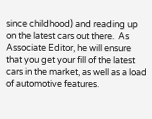since childhood) and reading up on the latest cars out there.  As Associate Editor, he will ensure that you get your fill of the latest cars in the market, as well as a load of automotive features.